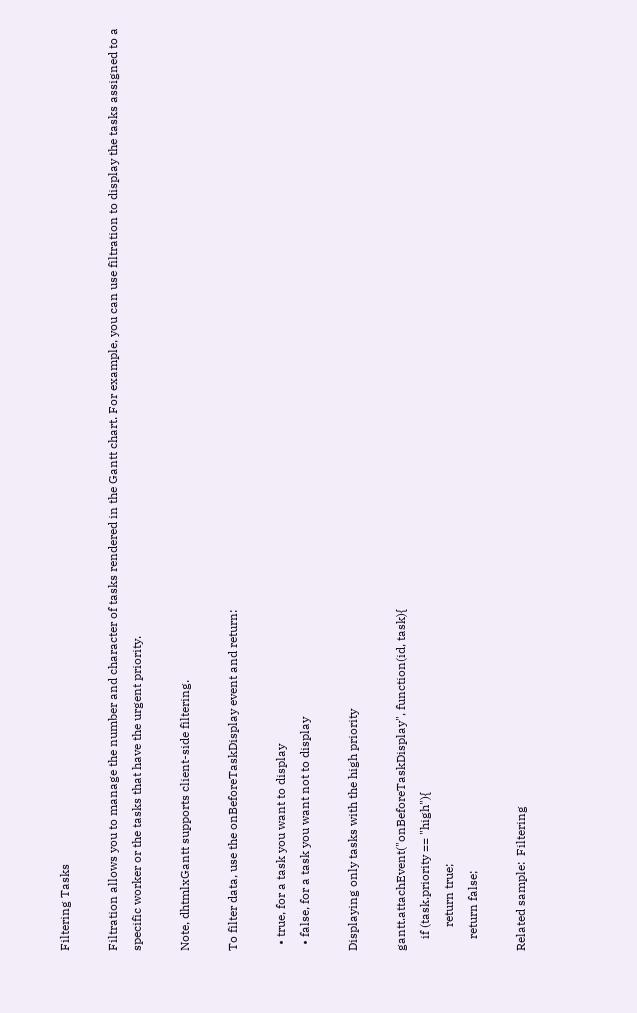Filtering Tasks

Filtration allows you to manage the number and character of tasks rendered in the Gantt chart. For example, you can use filtration to display the tasks assigned to a specific worker or the tasks that have the urgent priority.

Note, dhtmlxGantt supports client-side filtering.

To filter data, use the onBeforeTaskDisplay event and return:

  • true, for a task you want to display
  • false, for a task you want not to display

Displaying only tasks with the high priority

gantt.attachEvent("onBeforeTaskDisplay", function(id, task){
    if (task.priority == "high"){
        return true;
    return false;

Related sample:  Filtering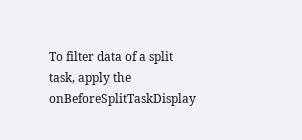To filter data of a split task, apply the onBeforeSplitTaskDisplay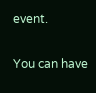event.

You can have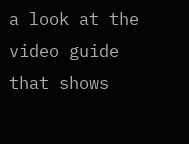a look at the video guide that shows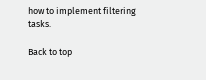how to implement filtering tasks.

Back to top